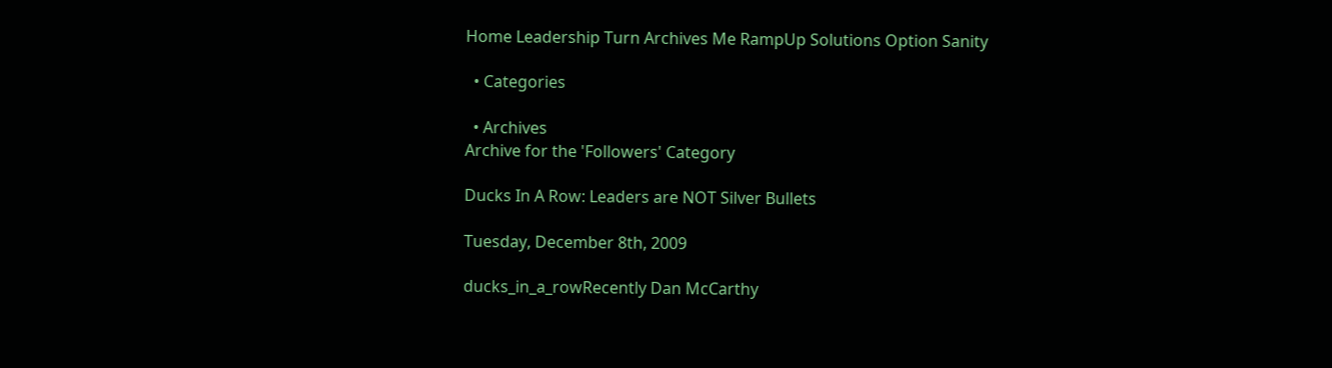Home Leadership Turn Archives Me RampUp Solutions Option Sanity

  • Categories

  • Archives
Archive for the 'Followers' Category

Ducks In A Row: Leaders are NOT Silver Bullets

Tuesday, December 8th, 2009

ducks_in_a_rowRecently Dan McCarthy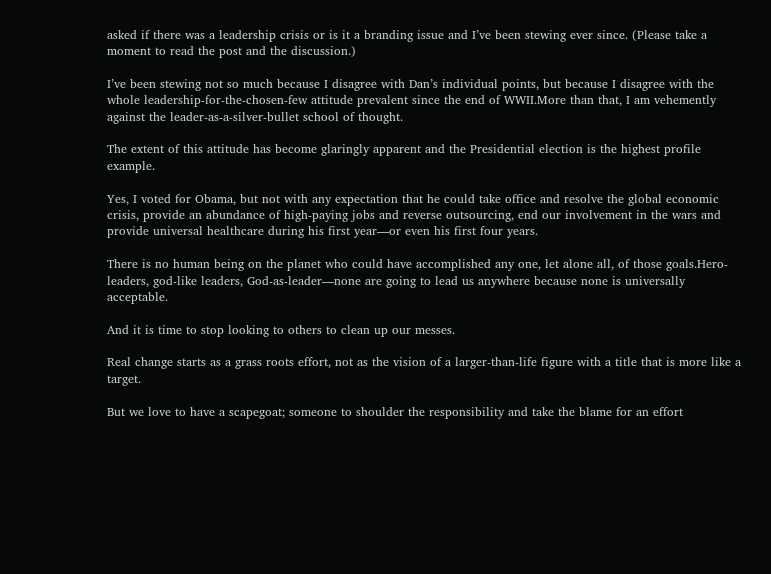asked if there was a leadership crisis or is it a branding issue and I’ve been stewing ever since. (Please take a moment to read the post and the discussion.)

I’ve been stewing not so much because I disagree with Dan’s individual points, but because I disagree with the whole leadership-for-the-chosen-few attitude prevalent since the end of WWII.More than that, I am vehemently against the leader-as-a-silver-bullet school of thought.

The extent of this attitude has become glaringly apparent and the Presidential election is the highest profile example.

Yes, I voted for Obama, but not with any expectation that he could take office and resolve the global economic crisis, provide an abundance of high-paying jobs and reverse outsourcing, end our involvement in the wars and provide universal healthcare during his first year—or even his first four years.

There is no human being on the planet who could have accomplished any one, let alone all, of those goals.Hero-leaders, god-like leaders, God-as-leader—none are going to lead us anywhere because none is universally acceptable.

And it is time to stop looking to others to clean up our messes.

Real change starts as a grass roots effort, not as the vision of a larger-than-life figure with a title that is more like a target.

But we love to have a scapegoat; someone to shoulder the responsibility and take the blame for an effort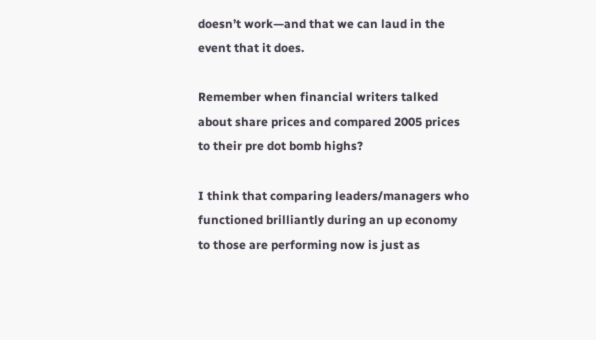doesn’t work—and that we can laud in the event that it does.

Remember when financial writers talked about share prices and compared 2005 prices to their pre dot bomb highs?

I think that comparing leaders/managers who functioned brilliantly during an up economy to those are performing now is just as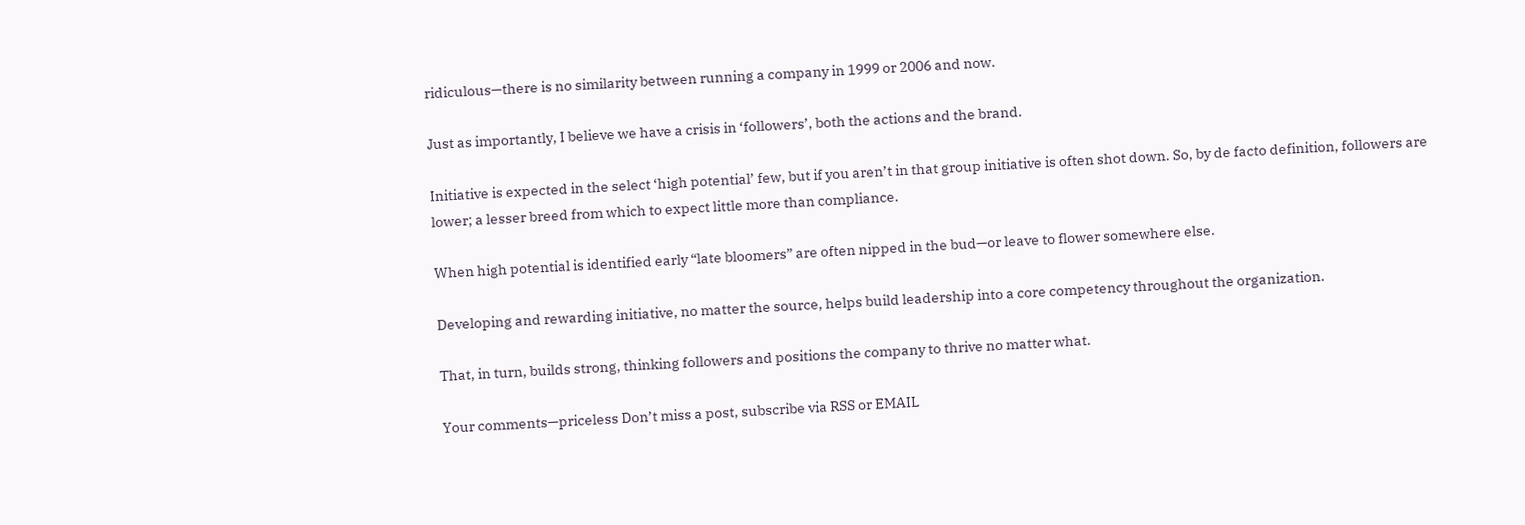ridiculous—there is no similarity between running a company in 1999 or 2006 and now.

Just as importantly, I believe we have a crisis in ‘followers’, both the actions and the brand.

Initiative is expected in the select ‘high potential’ few, but if you aren’t in that group initiative is often shot down. So, by de facto definition, followers are lower; a lesser breed from which to expect little more than compliance.

When high potential is identified early “late bloomers” are often nipped in the bud—or leave to flower somewhere else.

Developing and rewarding initiative, no matter the source, helps build leadership into a core competency throughout the organization.

That, in turn, builds strong, thinking followers and positions the company to thrive no matter what.

Your comments—priceless Don’t miss a post, subscribe via RSS or EMAIL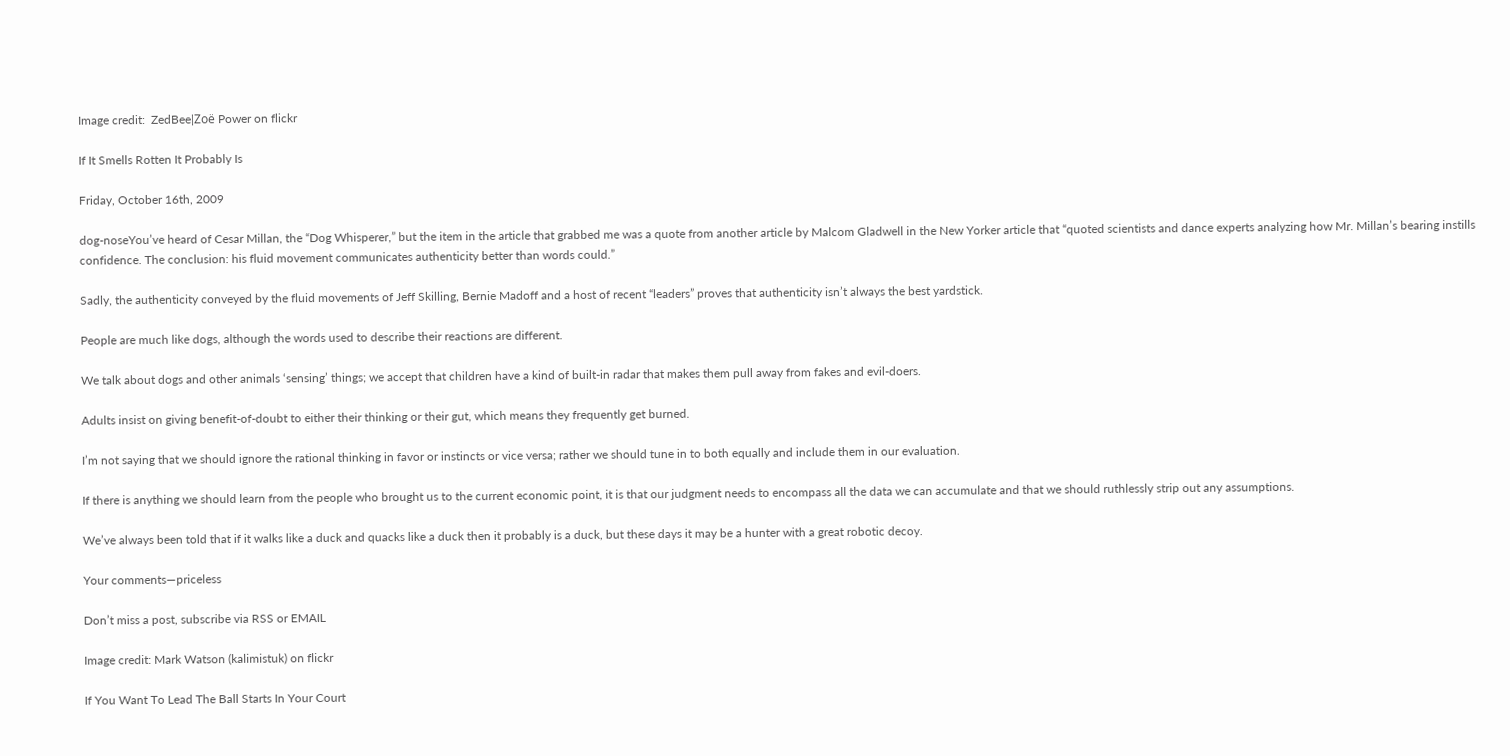Image credit:  ZedBee|Zoë Power on flickr

If It Smells Rotten It Probably Is

Friday, October 16th, 2009

dog-noseYou’ve heard of Cesar Millan, the “Dog Whisperer,” but the item in the article that grabbed me was a quote from another article by Malcom Gladwell in the New Yorker article that “quoted scientists and dance experts analyzing how Mr. Millan’s bearing instills confidence. The conclusion: his fluid movement communicates authenticity better than words could.”

Sadly, the authenticity conveyed by the fluid movements of Jeff Skilling, Bernie Madoff and a host of recent “leaders” proves that authenticity isn’t always the best yardstick.

People are much like dogs, although the words used to describe their reactions are different.

We talk about dogs and other animals ‘sensing’ things; we accept that children have a kind of built-in radar that makes them pull away from fakes and evil-doers.

Adults insist on giving benefit-of-doubt to either their thinking or their gut, which means they frequently get burned.

I’m not saying that we should ignore the rational thinking in favor or instincts or vice versa; rather we should tune in to both equally and include them in our evaluation.

If there is anything we should learn from the people who brought us to the current economic point, it is that our judgment needs to encompass all the data we can accumulate and that we should ruthlessly strip out any assumptions.

We’ve always been told that if it walks like a duck and quacks like a duck then it probably is a duck, but these days it may be a hunter with a great robotic decoy.

Your comments—priceless

Don’t miss a post, subscribe via RSS or EMAIL

Image credit: Mark Watson (kalimistuk) on flickr

If You Want To Lead The Ball Starts In Your Court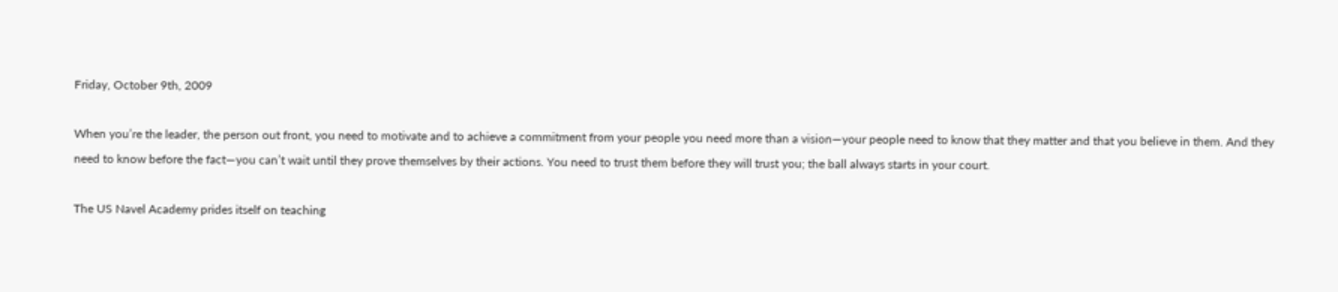Friday, October 9th, 2009

When you’re the leader, the person out front, you need to motivate and to achieve a commitment from your people you need more than a vision—your people need to know that they matter and that you believe in them. And they need to know before the fact—you can’t wait until they prove themselves by their actions. You need to trust them before they will trust you; the ball always starts in your court.

The US Navel Academy prides itself on teaching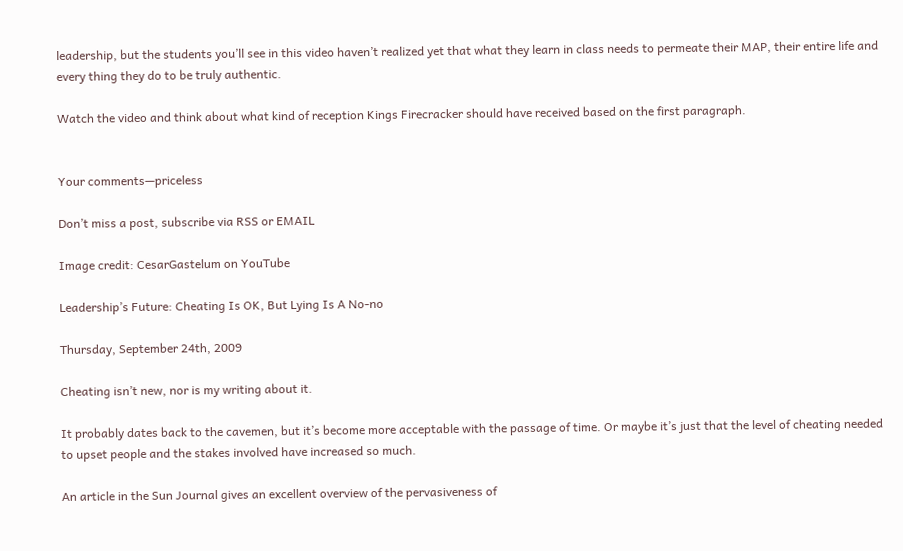leadership, but the students you’ll see in this video haven’t realized yet that what they learn in class needs to permeate their MAP, their entire life and every thing they do to be truly authentic.

Watch the video and think about what kind of reception Kings Firecracker should have received based on the first paragraph.


Your comments—priceless

Don’t miss a post, subscribe via RSS or EMAIL

Image credit: CesarGastelum on YouTube

Leadership’s Future: Cheating Is OK, But Lying Is A No-no

Thursday, September 24th, 2009

Cheating isn’t new, nor is my writing about it.

It probably dates back to the cavemen, but it’s become more acceptable with the passage of time. Or maybe it’s just that the level of cheating needed to upset people and the stakes involved have increased so much.

An article in the Sun Journal gives an excellent overview of the pervasiveness of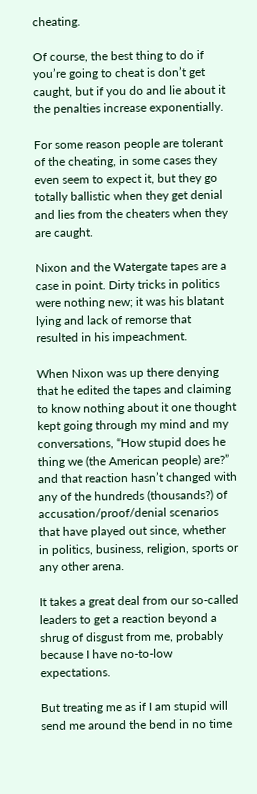cheating.

Of course, the best thing to do if you’re going to cheat is don’t get caught, but if you do and lie about it the penalties increase exponentially.

For some reason people are tolerant of the cheating, in some cases they even seem to expect it, but they go totally ballistic when they get denial and lies from the cheaters when they are caught.

Nixon and the Watergate tapes are a case in point. Dirty tricks in politics were nothing new; it was his blatant lying and lack of remorse that resulted in his impeachment.

When Nixon was up there denying that he edited the tapes and claiming to know nothing about it one thought kept going through my mind and my conversations, “How stupid does he thing we (the American people) are?” and that reaction hasn’t changed with any of the hundreds (thousands?) of accusation/proof/denial scenarios that have played out since, whether in politics, business, religion, sports or any other arena.

It takes a great deal from our so-called leaders to get a reaction beyond a shrug of disgust from me, probably because I have no-to-low expectations.

But treating me as if I am stupid will send me around the bend in no time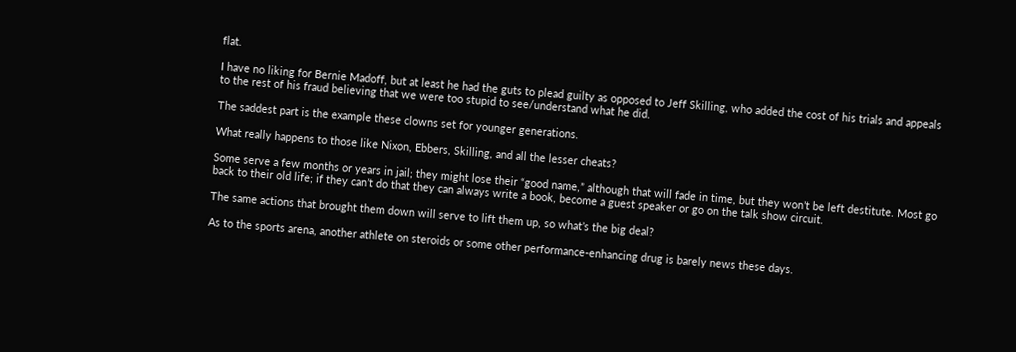flat.

I have no liking for Bernie Madoff, but at least he had the guts to plead guilty as opposed to Jeff Skilling, who added the cost of his trials and appeals to the rest of his fraud believing that we were too stupid to see/understand what he did.

The saddest part is the example these clowns set for younger generations.

What really happens to those like Nixon, Ebbers, Skilling, and all the lesser cheats?

Some serve a few months or years in jail; they might lose their “good name,” although that will fade in time, but they won’t be left destitute. Most go back to their old life; if they can’t do that they can always write a book, become a guest speaker or go on the talk show circuit.

The same actions that brought them down will serve to lift them up, so what’s the big deal?

As to the sports arena, another athlete on steroids or some other performance-enhancing drug is barely news these days.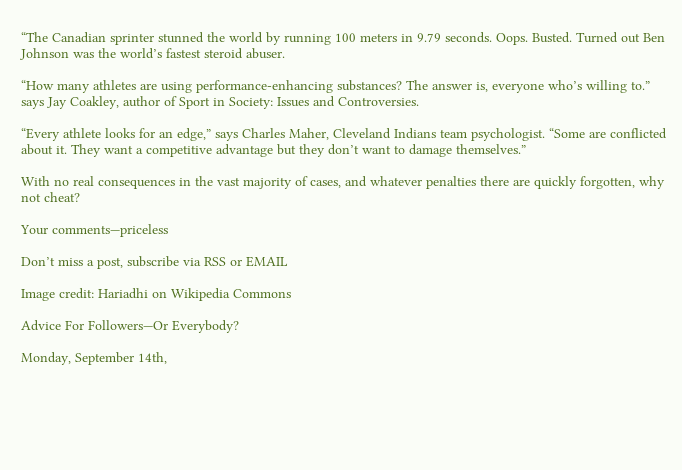“The Canadian sprinter stunned the world by running 100 meters in 9.79 seconds. Oops. Busted. Turned out Ben Johnson was the world’s fastest steroid abuser.

“How many athletes are using performance-enhancing substances? The answer is, everyone who’s willing to.” says Jay Coakley, author of Sport in Society: Issues and Controversies.

“Every athlete looks for an edge,” says Charles Maher, Cleveland Indians team psychologist. “Some are conflicted about it. They want a competitive advantage but they don’t want to damage themselves.”

With no real consequences in the vast majority of cases, and whatever penalties there are quickly forgotten, why not cheat?

Your comments—priceless

Don’t miss a post, subscribe via RSS or EMAIL

Image credit: Hariadhi on Wikipedia Commons

Advice For Followers—Or Everybody?

Monday, September 14th,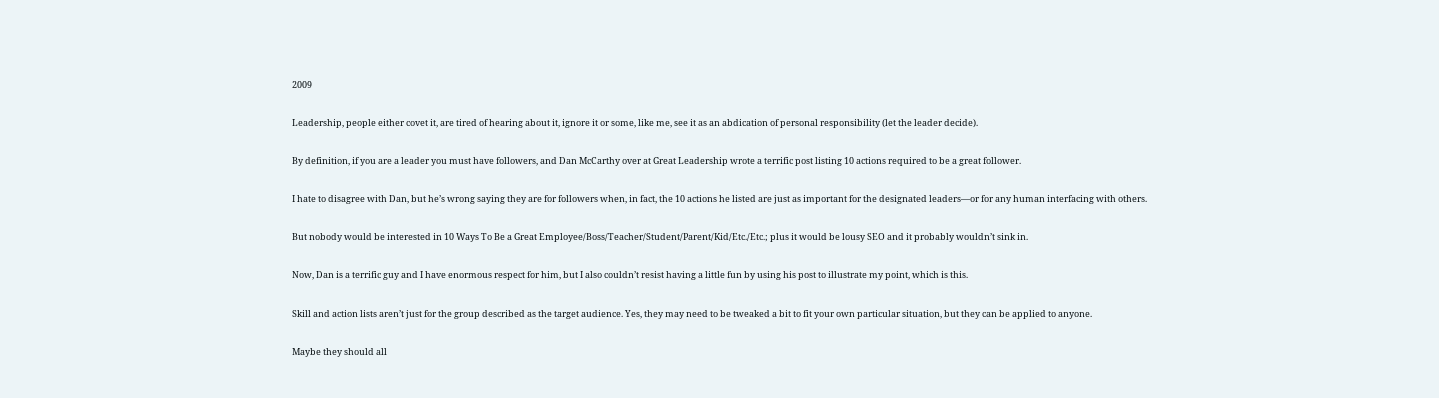2009

Leadership, people either covet it, are tired of hearing about it, ignore it or some, like me, see it as an abdication of personal responsibility (let the leader decide).

By definition, if you are a leader you must have followers, and Dan McCarthy over at Great Leadership wrote a terrific post listing 10 actions required to be a great follower.

I hate to disagree with Dan, but he’s wrong saying they are for followers when, in fact, the 10 actions he listed are just as important for the designated leaders—or for any human interfacing with others.

But nobody would be interested in 10 Ways To Be a Great Employee/Boss/Teacher/Student/Parent/Kid/Etc./Etc.; plus it would be lousy SEO and it probably wouldn’t sink in.

Now, Dan is a terrific guy and I have enormous respect for him, but I also couldn’t resist having a little fun by using his post to illustrate my point, which is this.

Skill and action lists aren’t just for the group described as the target audience. Yes, they may need to be tweaked a bit to fit your own particular situation, but they can be applied to anyone.

Maybe they should all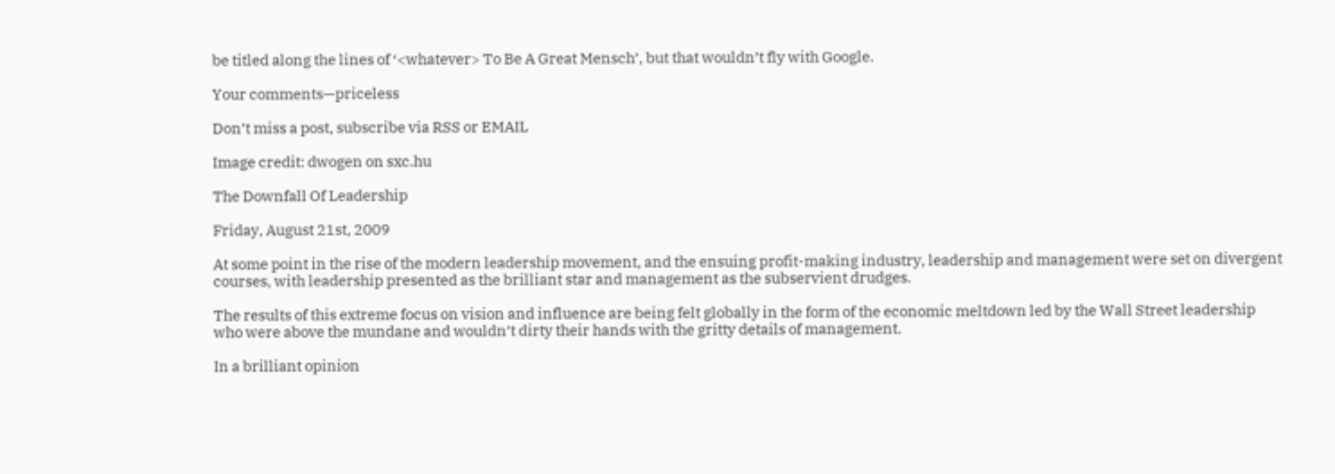be titled along the lines of ‘<whatever> To Be A Great Mensch’, but that wouldn’t fly with Google.

Your comments—priceless

Don’t miss a post, subscribe via RSS or EMAIL

Image credit: dwogen on sxc.hu

The Downfall Of Leadership

Friday, August 21st, 2009

At some point in the rise of the modern leadership movement, and the ensuing profit-making industry, leadership and management were set on divergent courses, with leadership presented as the brilliant star and management as the subservient drudges.

The results of this extreme focus on vision and influence are being felt globally in the form of the economic meltdown led by the Wall Street leadership who were above the mundane and wouldn’t dirty their hands with the gritty details of management.

In a brilliant opinion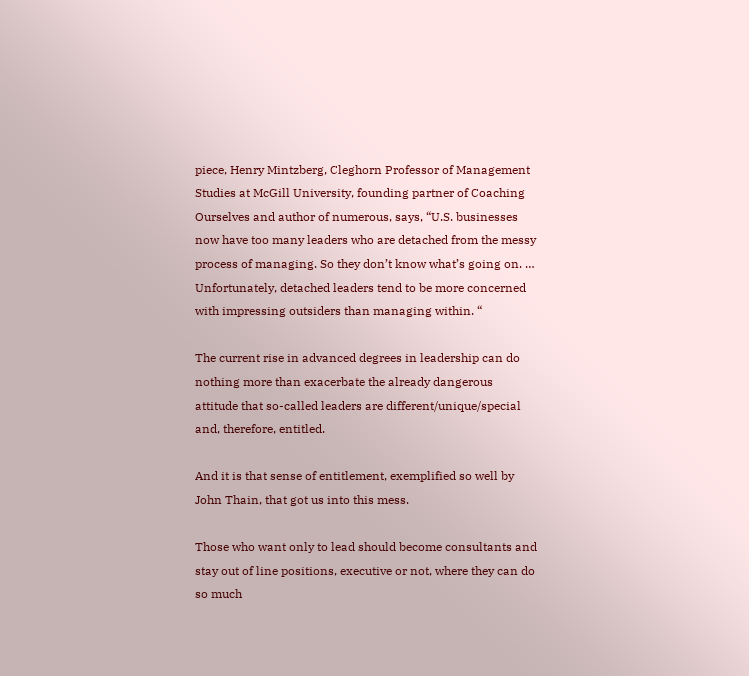piece, Henry Mintzberg, Cleghorn Professor of Management Studies at McGill University, founding partner of Coaching Ourselves and author of numerous, says, “U.S. businesses now have too many leaders who are detached from the messy process of managing. So they don’t know what’s going on. … Unfortunately, detached leaders tend to be more concerned with impressing outsiders than managing within. “

The current rise in advanced degrees in leadership can do nothing more than exacerbate the already dangerous attitude that so-called leaders are different/unique/special and, therefore, entitled.

And it is that sense of entitlement, exemplified so well by John Thain, that got us into this mess.

Those who want only to lead should become consultants and stay out of line positions, executive or not, where they can do so much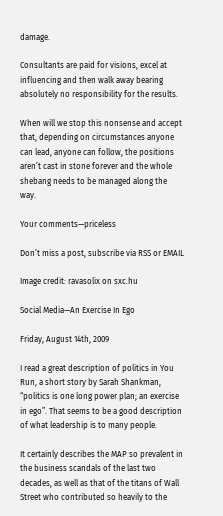damage.

Consultants are paid for visions, excel at influencing and then walk away bearing absolutely no responsibility for the results.

When will we stop this nonsense and accept that, depending on circumstances anyone can lead, anyone can follow, the positions aren’t cast in stone forever and the whole shebang needs to be managed along the way.

Your comments—priceless

Don’t miss a post, subscribe via RSS or EMAIL

Image credit: ravasolix on sxc.hu

Social Media—An Exercise In Ego

Friday, August 14th, 2009

I read a great description of politics in You Run, a short story by Sarah Shankman, “politics is one long power plan; an exercise in ego”. That seems to be a good description of what leadership is to many people.

It certainly describes the MAP so prevalent in the business scandals of the last two decades, as well as that of the titans of Wall Street who contributed so heavily to the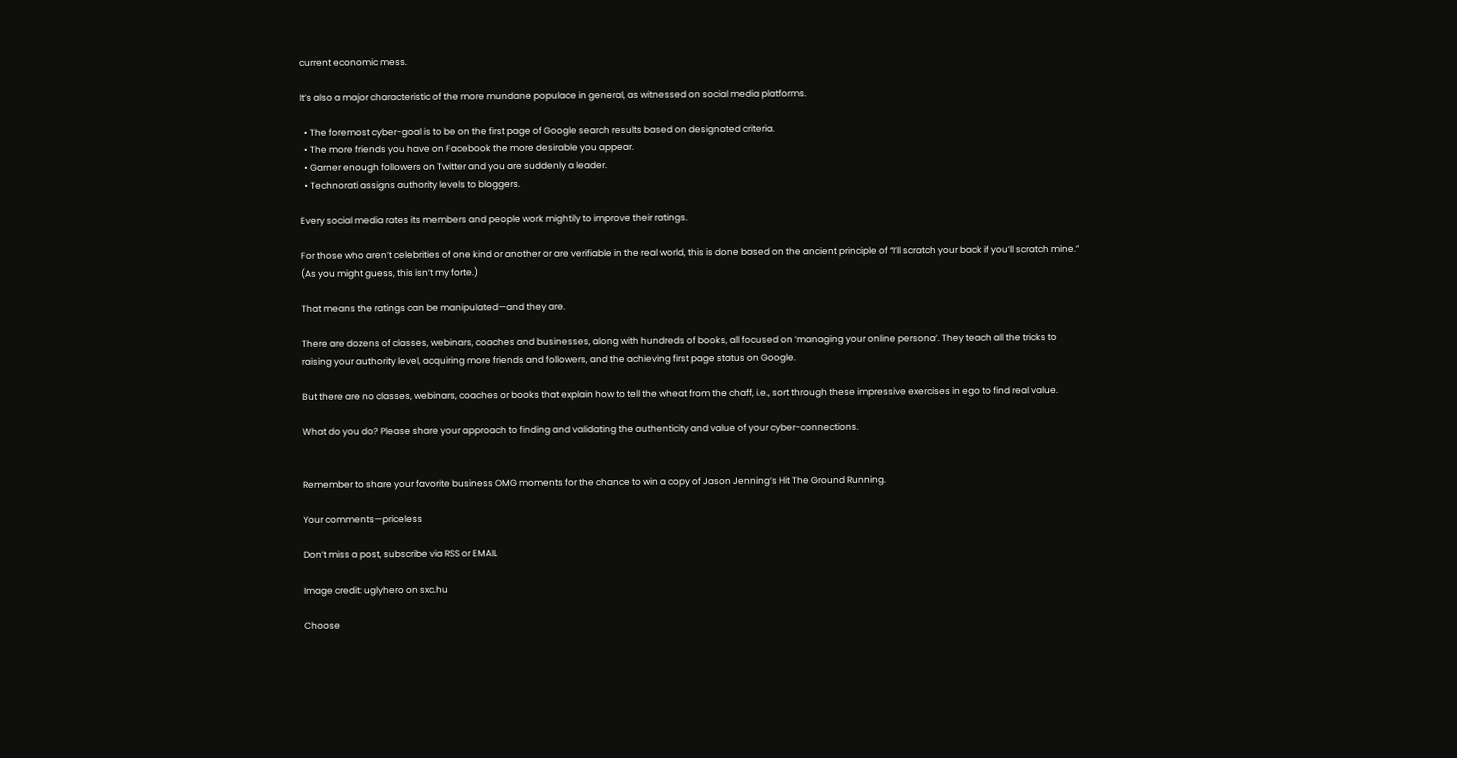current economic mess.

It’s also a major characteristic of the more mundane populace in general, as witnessed on social media platforms.

  • The foremost cyber-goal is to be on the first page of Google search results based on designated criteria.
  • The more friends you have on Facebook the more desirable you appear.
  • Garner enough followers on Twitter and you are suddenly a leader.
  • Technorati assigns authority levels to bloggers.

Every social media rates its members and people work mightily to improve their ratings.

For those who aren’t celebrities of one kind or another or are verifiable in the real world, this is done based on the ancient principle of “I’ll scratch your back if you’ll scratch mine.” (As you might guess, this isn’t my forte.)

That means the ratings can be manipulated—and they are.

There are dozens of classes, webinars, coaches and businesses, along with hundreds of books, all focused on ‘managing your online persona’. They teach all the tricks to raising your authority level, acquiring more friends and followers, and the achieving first page status on Google.

But there are no classes, webinars, coaches or books that explain how to tell the wheat from the chaff, i.e., sort through these impressive exercises in ego to find real value.

What do you do? Please share your approach to finding and validating the authenticity and value of your cyber-connections.


Remember to share your favorite business OMG moments for the chance to win a copy of Jason Jenning’s Hit The Ground Running.

Your comments—priceless

Don’t miss a post, subscribe via RSS or EMAIL

Image credit: uglyhero on sxc.hu

Choose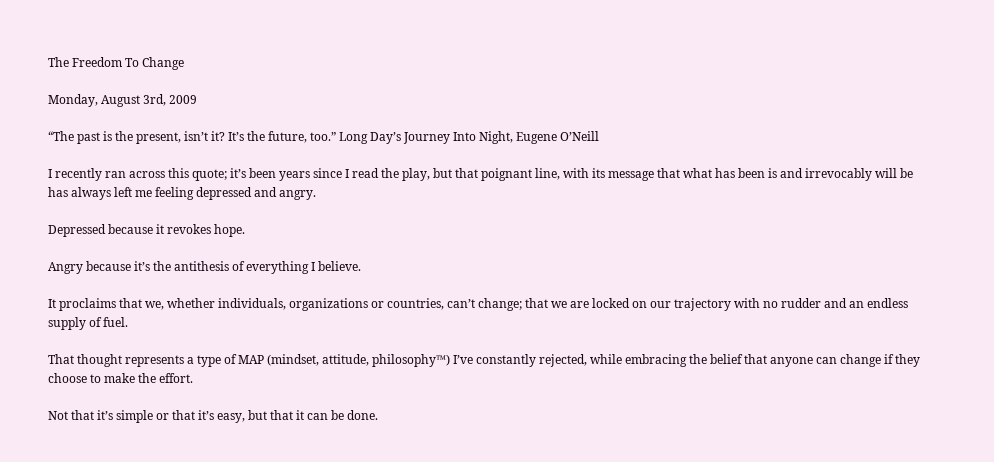The Freedom To Change

Monday, August 3rd, 2009

“The past is the present, isn’t it? It’s the future, too.” Long Day’s Journey Into Night, Eugene O’Neill

I recently ran across this quote; it’s been years since I read the play, but that poignant line, with its message that what has been is and irrevocably will be has always left me feeling depressed and angry.

Depressed because it revokes hope.

Angry because it’s the antithesis of everything I believe.

It proclaims that we, whether individuals, organizations or countries, can’t change; that we are locked on our trajectory with no rudder and an endless supply of fuel.

That thought represents a type of MAP (mindset, attitude, philosophy™) I’ve constantly rejected, while embracing the belief that anyone can change if they choose to make the effort.

Not that it’s simple or that it’s easy, but that it can be done.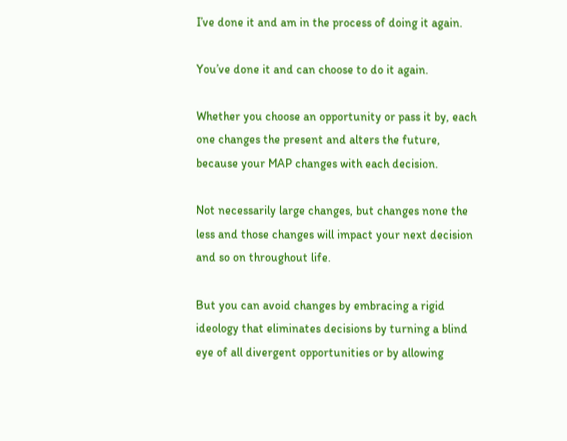I’ve done it and am in the process of doing it again.

You’ve done it and can choose to do it again.

Whether you choose an opportunity or pass it by, each one changes the present and alters the future, because your MAP changes with each decision.

Not necessarily large changes, but changes none the less and those changes will impact your next decision and so on throughout life.

But you can avoid changes by embracing a rigid ideology that eliminates decisions by turning a blind eye of all divergent opportunities or by allowing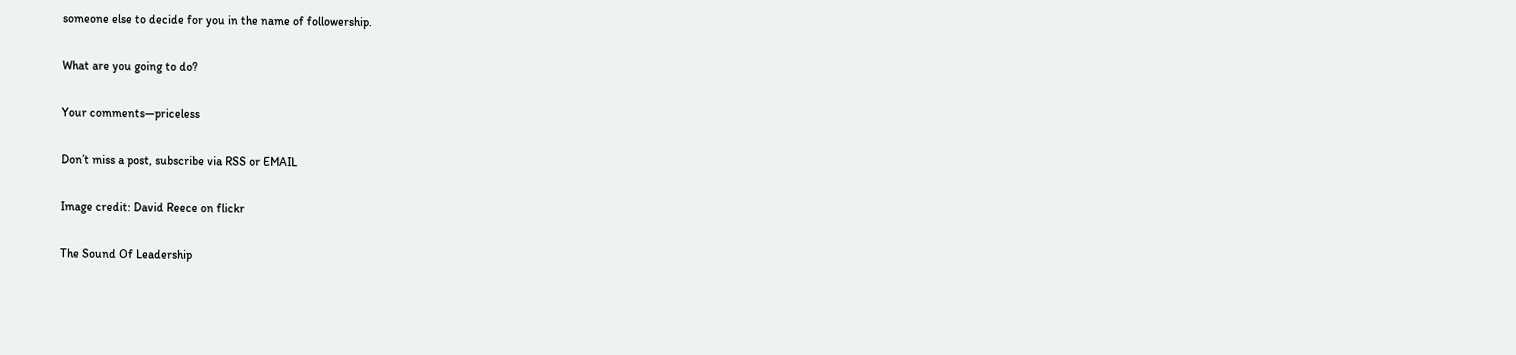someone else to decide for you in the name of followership.

What are you going to do?

Your comments—priceless

Don’t miss a post, subscribe via RSS or EMAIL

Image credit: David Reece on flickr

The Sound Of Leadership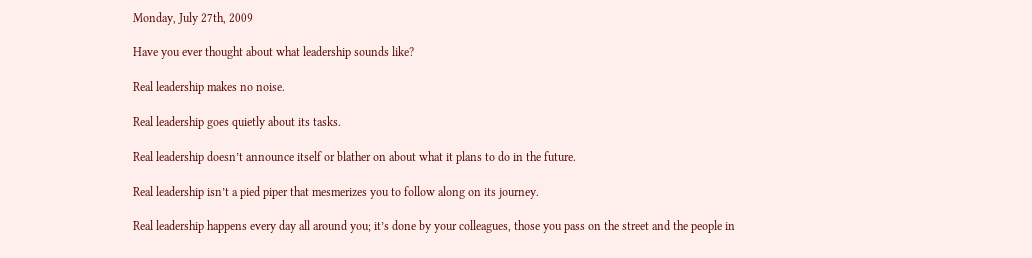Monday, July 27th, 2009

Have you ever thought about what leadership sounds like?

Real leadership makes no noise.

Real leadership goes quietly about its tasks.

Real leadership doesn’t announce itself or blather on about what it plans to do in the future.

Real leadership isn’t a pied piper that mesmerizes you to follow along on its journey.

Real leadership happens every day all around you; it’s done by your colleagues, those you pass on the street and the people in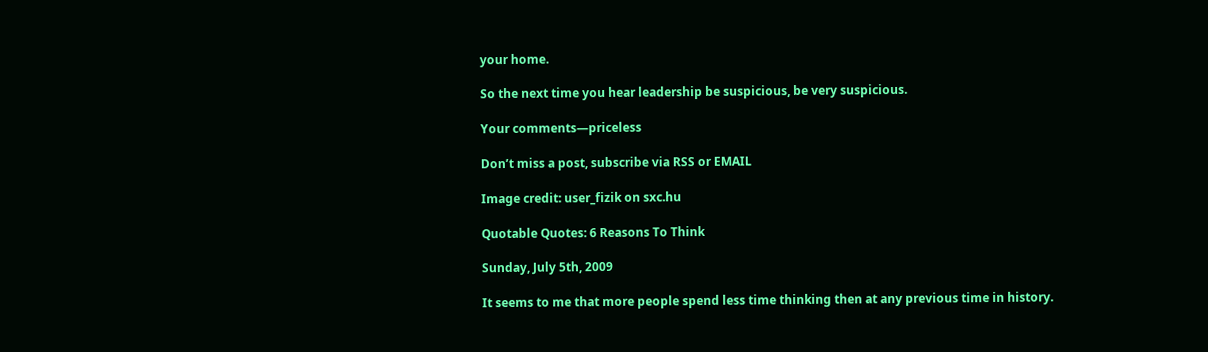your home.

So the next time you hear leadership be suspicious, be very suspicious.

Your comments—priceless

Don’t miss a post, subscribe via RSS or EMAIL

Image credit: user_fizik on sxc.hu

Quotable Quotes: 6 Reasons To Think

Sunday, July 5th, 2009

It seems to me that more people spend less time thinking then at any previous time in history.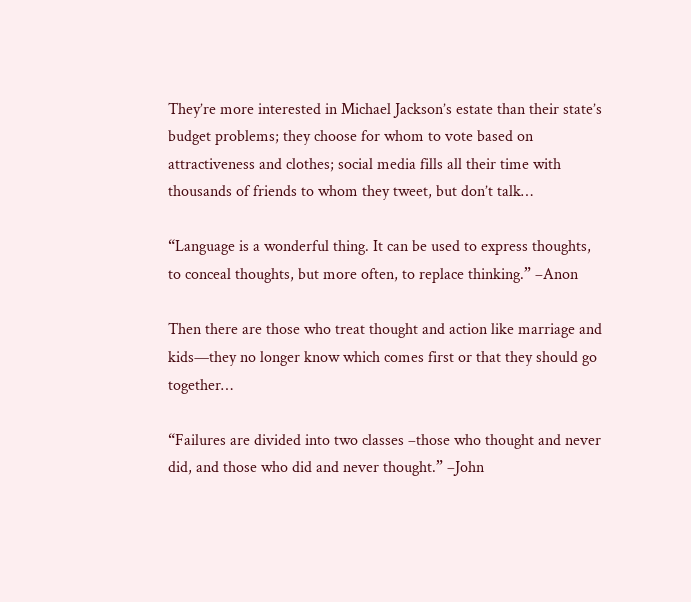They’re more interested in Michael Jackson’s estate than their state’s budget problems; they choose for whom to vote based on attractiveness and clothes; social media fills all their time with thousands of friends to whom they tweet, but don’t talk…

“Language is a wonderful thing. It can be used to express thoughts, to conceal thoughts, but more often, to replace thinking.” –Anon

Then there are those who treat thought and action like marriage and kids—they no longer know which comes first or that they should go together…

“Failures are divided into two classes –those who thought and never did, and those who did and never thought.” –John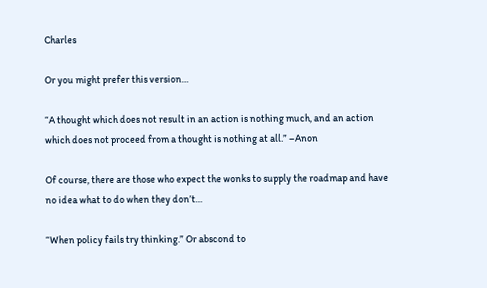Charles

Or you might prefer this version…

“A thought which does not result in an action is nothing much, and an action which does not proceed from a thought is nothing at all.” –Anon

Of course, there are those who expect the wonks to supply the roadmap and have no idea what to do when they don’t…

“When policy fails try thinking.” Or abscond to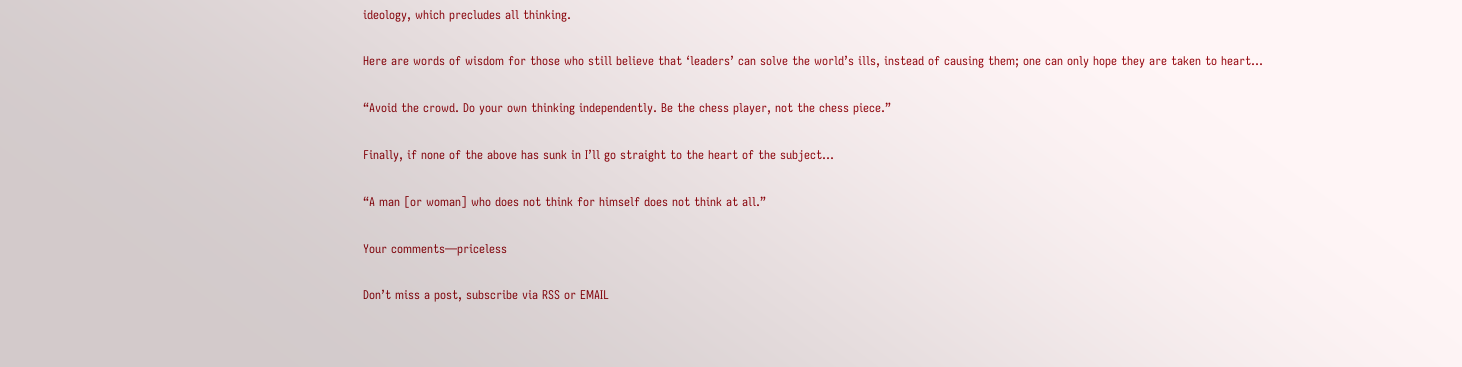ideology, which precludes all thinking.

Here are words of wisdom for those who still believe that ‘leaders’ can solve the world’s ills, instead of causing them; one can only hope they are taken to heart…

“Avoid the crowd. Do your own thinking independently. Be the chess player, not the chess piece.”

Finally, if none of the above has sunk in I’ll go straight to the heart of the subject…

“A man [or woman] who does not think for himself does not think at all.”

Your comments—priceless

Don’t miss a post, subscribe via RSS or EMAIL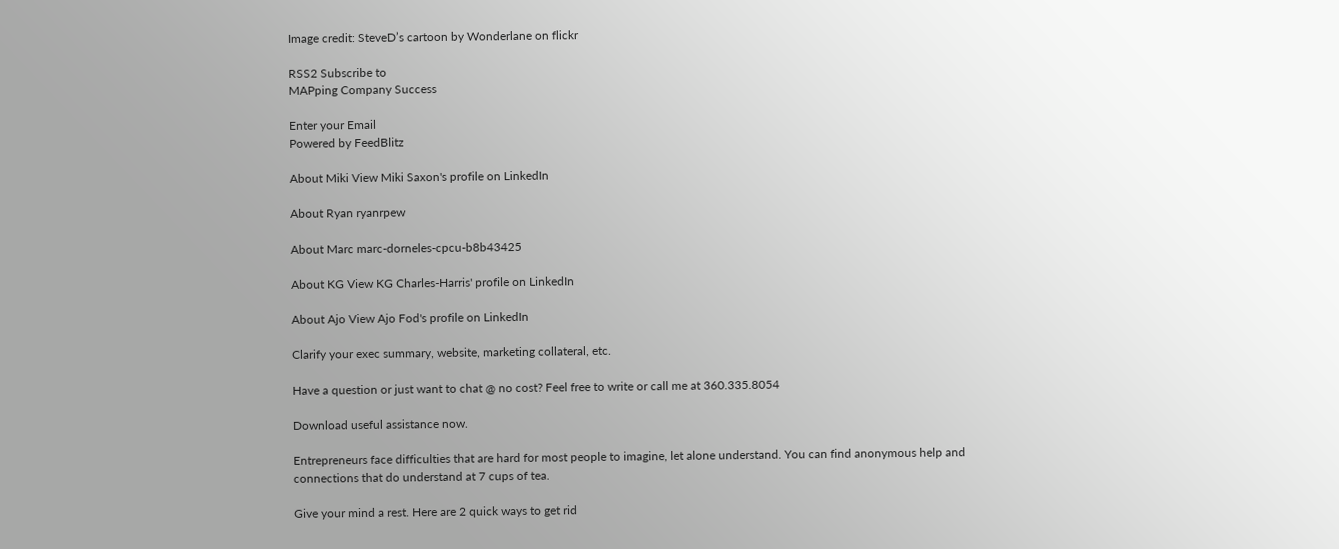Image credit: SteveD’s cartoon by Wonderlane on flickr

RSS2 Subscribe to
MAPping Company Success

Enter your Email
Powered by FeedBlitz

About Miki View Miki Saxon's profile on LinkedIn

About Ryan ryanrpew

About Marc marc-dorneles-cpcu-b8b43425

About KG View KG Charles-Harris' profile on LinkedIn

About Ajo View Ajo Fod's profile on LinkedIn

Clarify your exec summary, website, marketing collateral, etc.

Have a question or just want to chat @ no cost? Feel free to write or call me at 360.335.8054

Download useful assistance now.

Entrepreneurs face difficulties that are hard for most people to imagine, let alone understand. You can find anonymous help and connections that do understand at 7 cups of tea.

Give your mind a rest. Here are 2 quick ways to get rid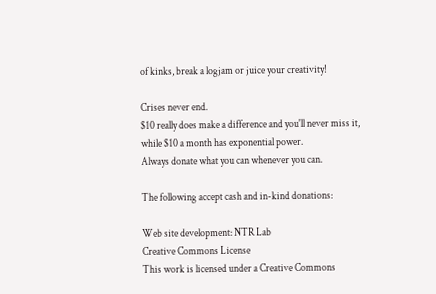of kinks, break a logjam or juice your creativity!

Crises never end.
$10 really does make a difference and you'll never miss it,
while $10 a month has exponential power.
Always donate what you can whenever you can.

The following accept cash and in-kind donations:

Web site development: NTR Lab
Creative Commons License
This work is licensed under a Creative Commons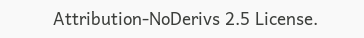Attribution-NoDerivs 2.5 License.